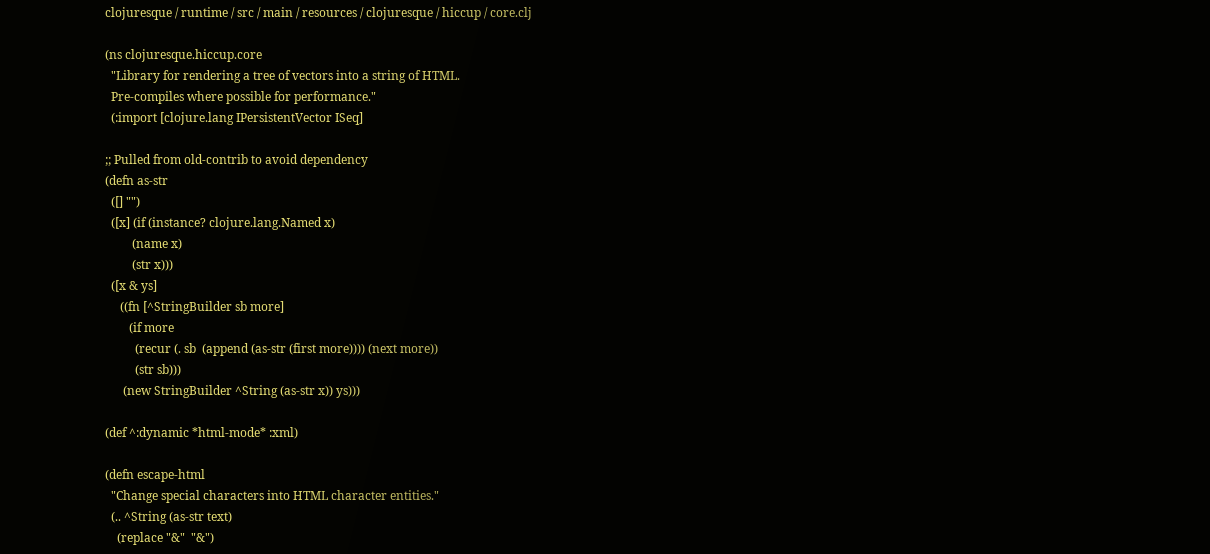clojuresque / runtime / src / main / resources / clojuresque / hiccup / core.clj

(ns clojuresque.hiccup.core
  "Library for rendering a tree of vectors into a string of HTML.
  Pre-compiles where possible for performance."
  (:import [clojure.lang IPersistentVector ISeq]

;; Pulled from old-contrib to avoid dependency
(defn as-str
  ([] "")
  ([x] (if (instance? clojure.lang.Named x)
         (name x)
         (str x)))
  ([x & ys]
     ((fn [^StringBuilder sb more]
        (if more
          (recur (. sb  (append (as-str (first more)))) (next more))
          (str sb)))
      (new StringBuilder ^String (as-str x)) ys)))

(def ^:dynamic *html-mode* :xml)

(defn escape-html
  "Change special characters into HTML character entities."
  (.. ^String (as-str text)
    (replace "&"  "&")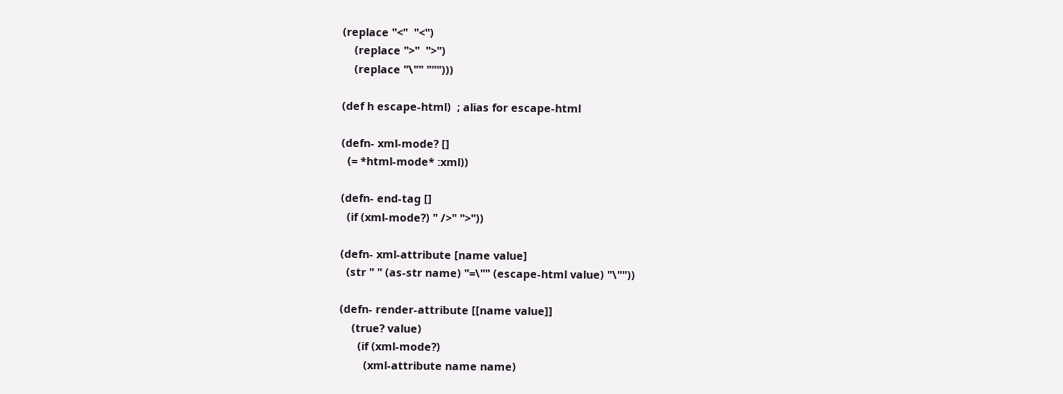(replace "<"  "<")
    (replace ">"  ">")
    (replace "\"" """)))

(def h escape-html)  ; alias for escape-html

(defn- xml-mode? []
  (= *html-mode* :xml))

(defn- end-tag []
  (if (xml-mode?) " />" ">"))

(defn- xml-attribute [name value]
  (str " " (as-str name) "=\"" (escape-html value) "\""))

(defn- render-attribute [[name value]]
    (true? value)
      (if (xml-mode?)
        (xml-attribute name name)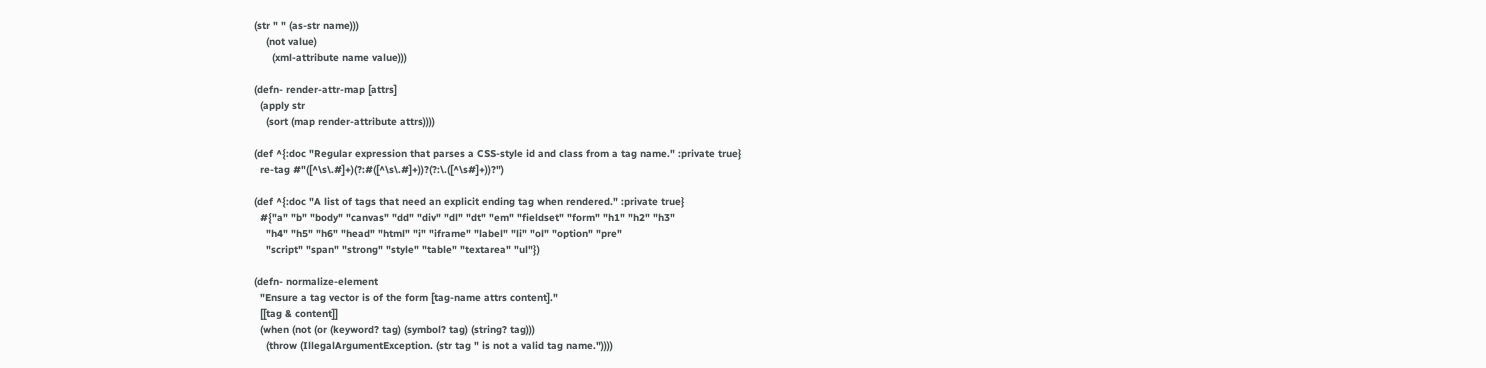(str " " (as-str name)))
    (not value)
      (xml-attribute name value)))

(defn- render-attr-map [attrs]
  (apply str
    (sort (map render-attribute attrs))))

(def ^{:doc "Regular expression that parses a CSS-style id and class from a tag name." :private true}
  re-tag #"([^\s\.#]+)(?:#([^\s\.#]+))?(?:\.([^\s#]+))?")

(def ^{:doc "A list of tags that need an explicit ending tag when rendered." :private true}
  #{"a" "b" "body" "canvas" "dd" "div" "dl" "dt" "em" "fieldset" "form" "h1" "h2" "h3"
    "h4" "h5" "h6" "head" "html" "i" "iframe" "label" "li" "ol" "option" "pre"
    "script" "span" "strong" "style" "table" "textarea" "ul"})

(defn- normalize-element
  "Ensure a tag vector is of the form [tag-name attrs content]."
  [[tag & content]]
  (when (not (or (keyword? tag) (symbol? tag) (string? tag)))
    (throw (IllegalArgumentException. (str tag " is not a valid tag name."))))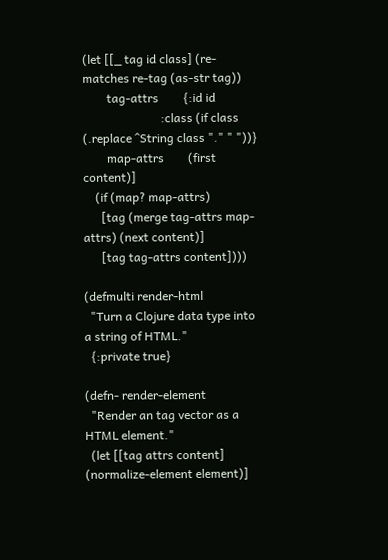(let [[_ tag id class] (re-matches re-tag (as-str tag))
        tag-attrs        {:id id
                          :class (if class (.replace ^String class "." " "))}
        map-attrs        (first content)]
    (if (map? map-attrs)
      [tag (merge tag-attrs map-attrs) (next content)]
      [tag tag-attrs content])))

(defmulti render-html
  "Turn a Clojure data type into a string of HTML."
  {:private true}

(defn- render-element
  "Render an tag vector as a HTML element."
  (let [[tag attrs content] (normalize-element element)]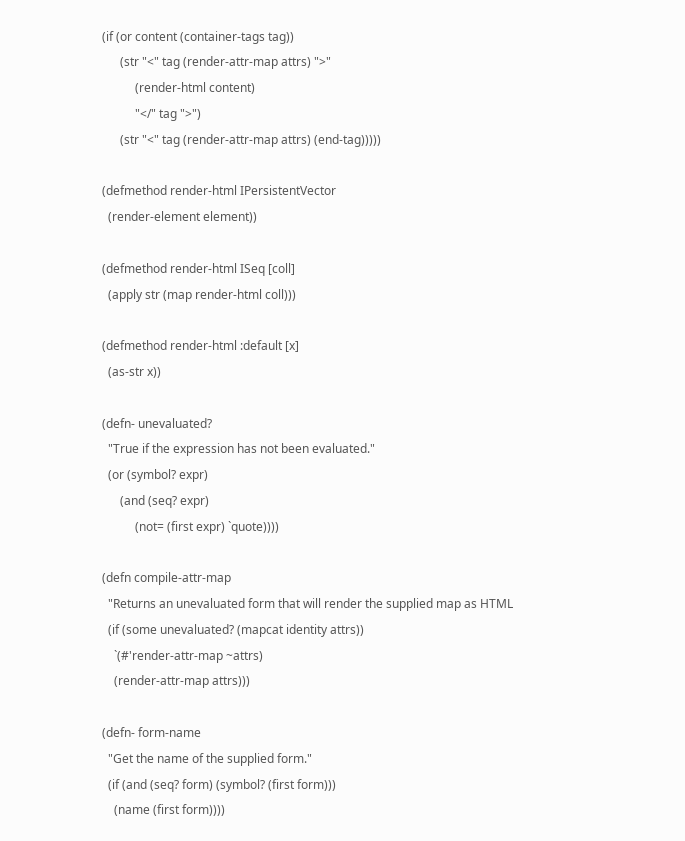(if (or content (container-tags tag))
      (str "<" tag (render-attr-map attrs) ">"
           (render-html content)
           "</" tag ">")
      (str "<" tag (render-attr-map attrs) (end-tag)))))

(defmethod render-html IPersistentVector
  (render-element element))

(defmethod render-html ISeq [coll]
  (apply str (map render-html coll)))

(defmethod render-html :default [x]
  (as-str x))

(defn- unevaluated?
  "True if the expression has not been evaluated."
  (or (symbol? expr)
      (and (seq? expr)
           (not= (first expr) `quote))))

(defn compile-attr-map
  "Returns an unevaluated form that will render the supplied map as HTML
  (if (some unevaluated? (mapcat identity attrs))
    `(#'render-attr-map ~attrs)
    (render-attr-map attrs)))

(defn- form-name
  "Get the name of the supplied form."
  (if (and (seq? form) (symbol? (first form)))
    (name (first form))))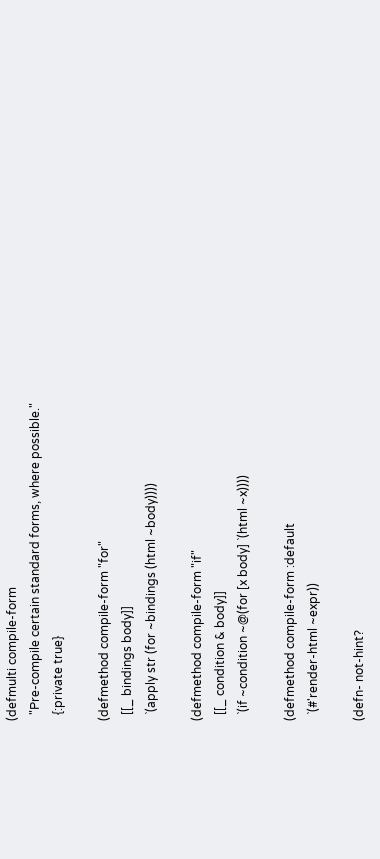(defmulti compile-form
  "Pre-compile certain standard forms, where possible."
  {:private true}

(defmethod compile-form "for"
  [[_ bindings body]]
  `(apply str (for ~bindings (html ~body))))

(defmethod compile-form "if"
  [[_ condition & body]]
  `(if ~condition ~@(for [x body] `(html ~x))))

(defmethod compile-form :default
  `(#'render-html ~expr))

(defn- not-hint?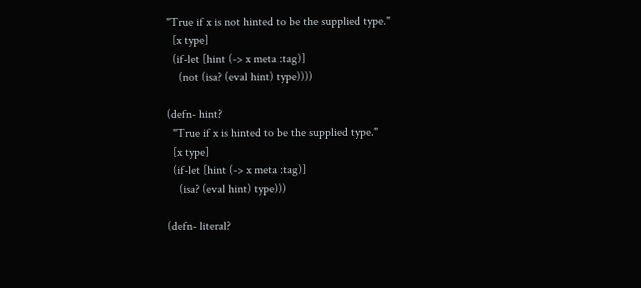"True if x is not hinted to be the supplied type."
  [x type]
  (if-let [hint (-> x meta :tag)]
    (not (isa? (eval hint) type))))

(defn- hint?
  "True if x is hinted to be the supplied type."
  [x type]
  (if-let [hint (-> x meta :tag)]
    (isa? (eval hint) type)))

(defn- literal?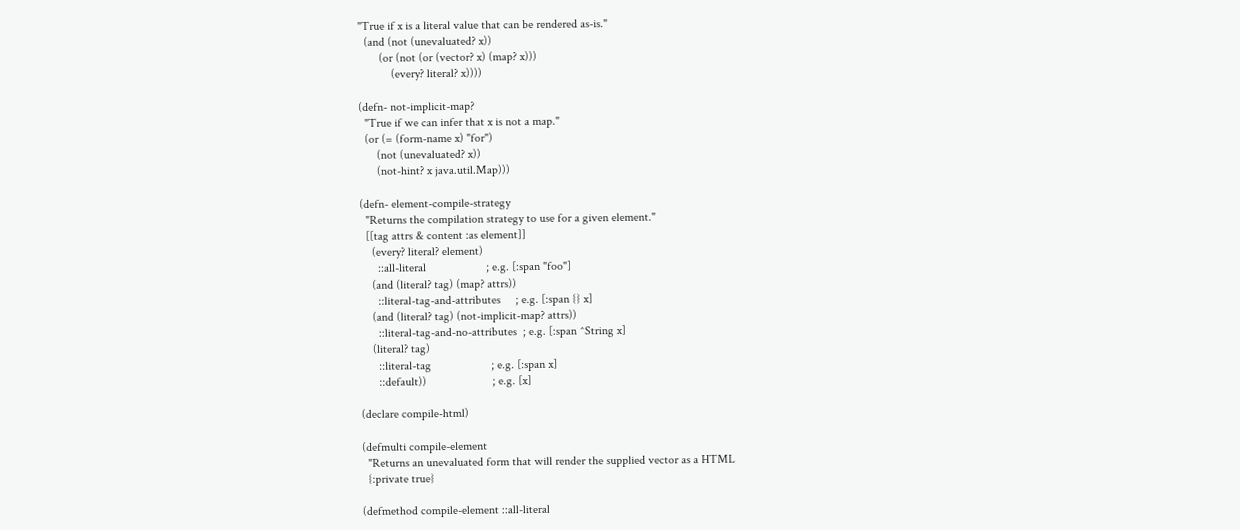"True if x is a literal value that can be rendered as-is."
  (and (not (unevaluated? x))
       (or (not (or (vector? x) (map? x)))
           (every? literal? x))))

(defn- not-implicit-map?
  "True if we can infer that x is not a map."
  (or (= (form-name x) "for")
      (not (unevaluated? x))
      (not-hint? x java.util.Map)))

(defn- element-compile-strategy
  "Returns the compilation strategy to use for a given element."
  [[tag attrs & content :as element]]
    (every? literal? element)
      ::all-literal                    ; e.g. [:span "foo"]
    (and (literal? tag) (map? attrs))
      ::literal-tag-and-attributes     ; e.g. [:span {} x]
    (and (literal? tag) (not-implicit-map? attrs))
      ::literal-tag-and-no-attributes  ; e.g. [:span ^String x]
    (literal? tag)
      ::literal-tag                    ; e.g. [:span x]
      ::default))                      ; e.g. [x]

(declare compile-html)

(defmulti compile-element
  "Returns an unevaluated form that will render the supplied vector as a HTML
  {:private true}

(defmethod compile-element ::all-literal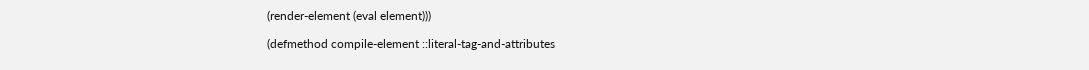(render-element (eval element)))

(defmethod compile-element ::literal-tag-and-attributes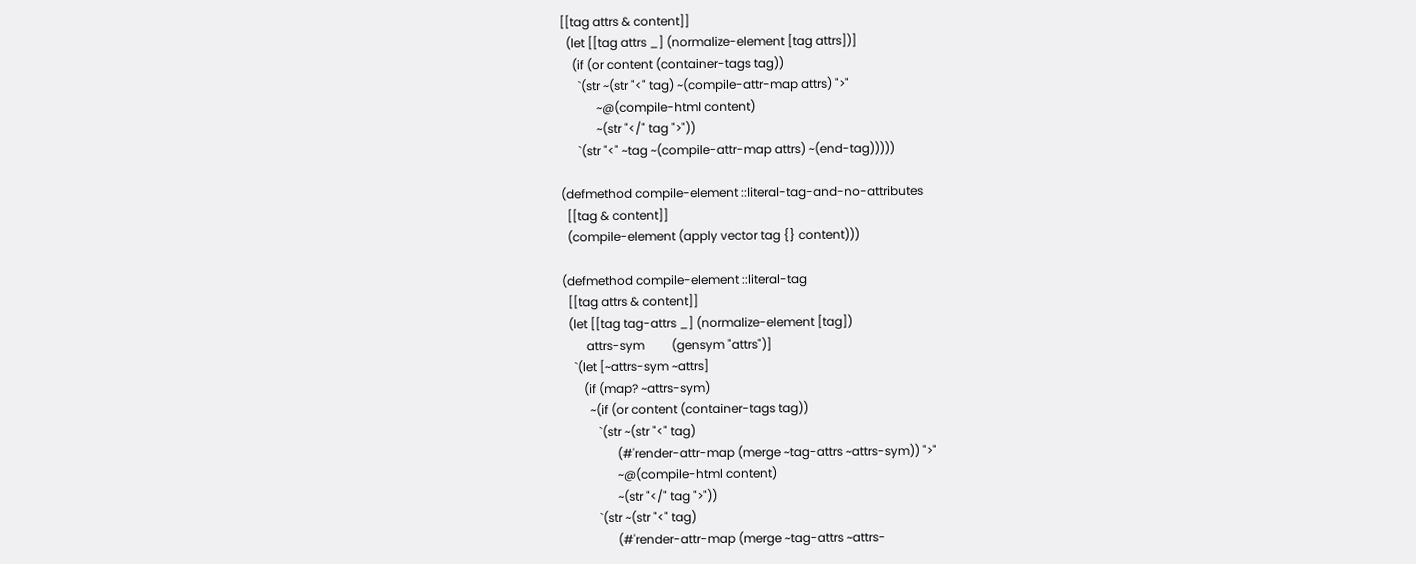[[tag attrs & content]]
  (let [[tag attrs _] (normalize-element [tag attrs])]
    (if (or content (container-tags tag))
      `(str ~(str "<" tag) ~(compile-attr-map attrs) ">"
            ~@(compile-html content)
            ~(str "</" tag ">"))
      `(str "<" ~tag ~(compile-attr-map attrs) ~(end-tag)))))

(defmethod compile-element ::literal-tag-and-no-attributes
  [[tag & content]]
  (compile-element (apply vector tag {} content)))

(defmethod compile-element ::literal-tag
  [[tag attrs & content]]
  (let [[tag tag-attrs _] (normalize-element [tag])
        attrs-sym         (gensym "attrs")]
    `(let [~attrs-sym ~attrs]
       (if (map? ~attrs-sym)
         ~(if (or content (container-tags tag))
            `(str ~(str "<" tag)
                  (#'render-attr-map (merge ~tag-attrs ~attrs-sym)) ">"
                  ~@(compile-html content)
                  ~(str "</" tag ">"))
            `(str ~(str "<" tag)
                  (#'render-attr-map (merge ~tag-attrs ~attrs-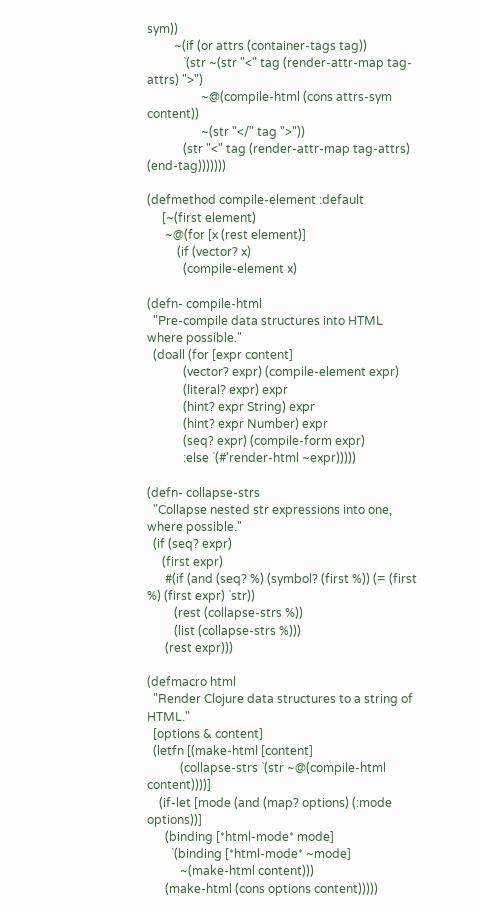sym))
         ~(if (or attrs (container-tags tag))
            `(str ~(str "<" tag (render-attr-map tag-attrs) ">")
                  ~@(compile-html (cons attrs-sym content))
                  ~(str "</" tag ">"))
            (str "<" tag (render-attr-map tag-attrs) (end-tag)))))))

(defmethod compile-element :default
     [~(first element)
      ~@(for [x (rest element)]
          (if (vector? x)
            (compile-element x)

(defn- compile-html
  "Pre-compile data structures into HTML where possible."
  (doall (for [expr content]
            (vector? expr) (compile-element expr)
            (literal? expr) expr
            (hint? expr String) expr
            (hint? expr Number) expr
            (seq? expr) (compile-form expr)
            :else `(#'render-html ~expr)))))

(defn- collapse-strs
  "Collapse nested str expressions into one, where possible."
  (if (seq? expr)
     (first expr)
      #(if (and (seq? %) (symbol? (first %)) (= (first %) (first expr) `str))
         (rest (collapse-strs %))
         (list (collapse-strs %)))
      (rest expr)))

(defmacro html
  "Render Clojure data structures to a string of HTML."
  [options & content]
  (letfn [(make-html [content]
           (collapse-strs `(str ~@(compile-html content))))]
    (if-let [mode (and (map? options) (:mode options))]
      (binding [*html-mode* mode]
        `(binding [*html-mode* ~mode]
           ~(make-html content)))
      (make-html (cons options content)))))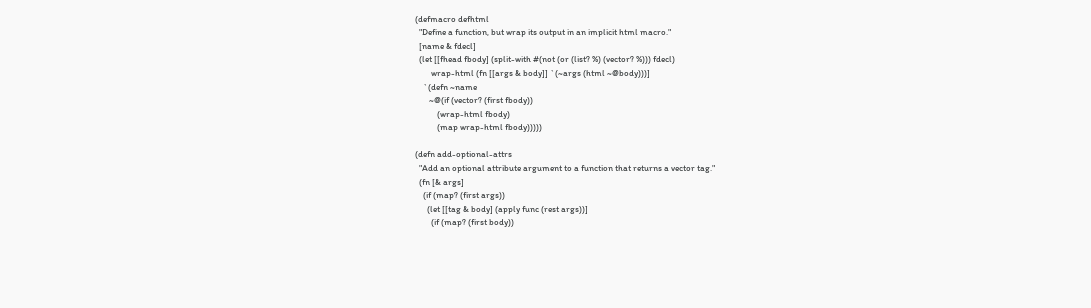(defmacro defhtml
  "Define a function, but wrap its output in an implicit html macro."
  [name & fdecl]
  (let [[fhead fbody] (split-with #(not (or (list? %) (vector? %))) fdecl)
        wrap-html (fn [[args & body]] `(~args (html ~@body)))]
    `(defn ~name
       ~@(if (vector? (first fbody))
           (wrap-html fbody)
           (map wrap-html fbody)))))

(defn add-optional-attrs
  "Add an optional attribute argument to a function that returns a vector tag."
  (fn [& args]
    (if (map? (first args))
      (let [[tag & body] (apply func (rest args))]
        (if (map? (first body))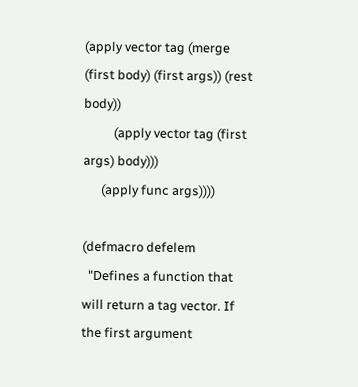(apply vector tag (merge (first body) (first args)) (rest body))
          (apply vector tag (first args) body)))
      (apply func args))))

(defmacro defelem
  "Defines a function that will return a tag vector. If the first argument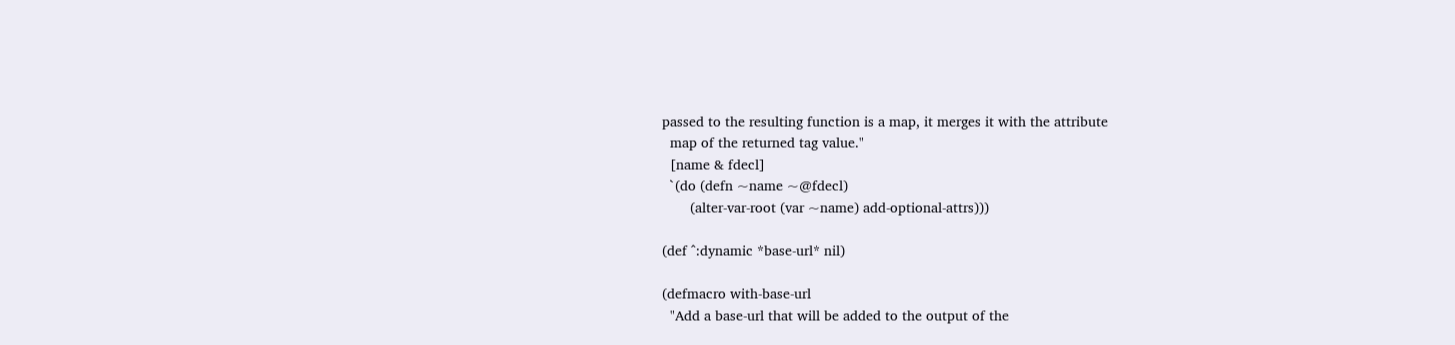passed to the resulting function is a map, it merges it with the attribute
  map of the returned tag value."
  [name & fdecl]
  `(do (defn ~name ~@fdecl)
       (alter-var-root (var ~name) add-optional-attrs)))

(def ^:dynamic *base-url* nil)

(defmacro with-base-url
  "Add a base-url that will be added to the output of the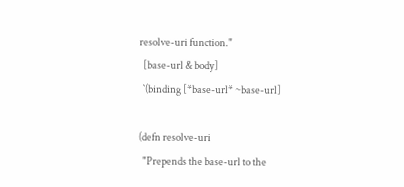resolve-uri function."
  [base-url & body]
  `(binding [*base-url* ~base-url]

(defn resolve-uri
  "Prepends the base-url to the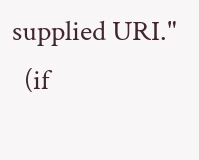supplied URI."
  (if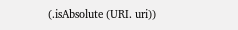(.isAbsolute (URI. uri))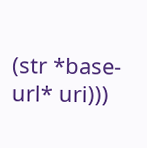(str *base-url* uri)))